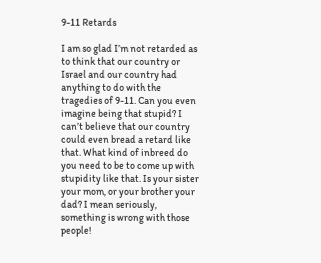9-11 Retards

I am so glad I’m not retarded as to think that our country or Israel and our country had anything to do with the tragedies of 9-11. Can you even imagine being that stupid? I can’t believe that our country could even bread a retard like that. What kind of inbreed do you need to be to come up with stupidity like that. Is your sister your mom, or your brother your dad? I mean seriously, something is wrong with those people!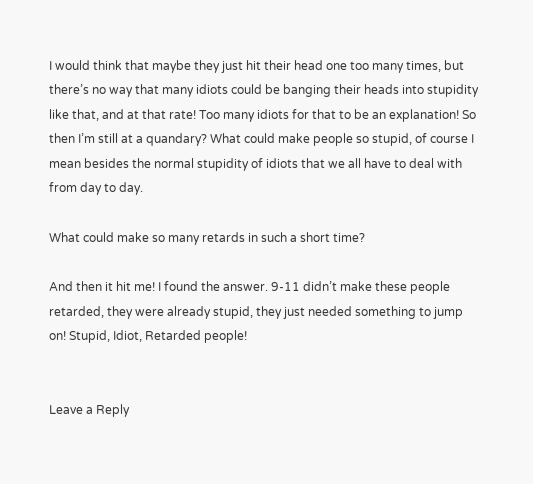I would think that maybe they just hit their head one too many times, but there’s no way that many idiots could be banging their heads into stupidity like that, and at that rate! Too many idiots for that to be an explanation! So then I’m still at a quandary? What could make people so stupid, of course I mean besides the normal stupidity of idiots that we all have to deal with from day to day.

What could make so many retards in such a short time?

And then it hit me! I found the answer. 9-11 didn’t make these people retarded, they were already stupid, they just needed something to jump on! Stupid, Idiot, Retarded people!


Leave a Reply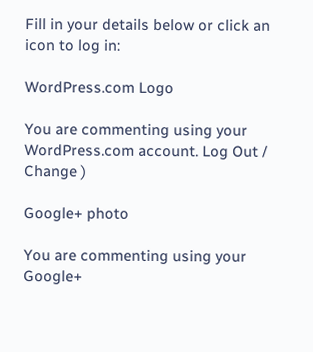Fill in your details below or click an icon to log in:

WordPress.com Logo

You are commenting using your WordPress.com account. Log Out /  Change )

Google+ photo

You are commenting using your Google+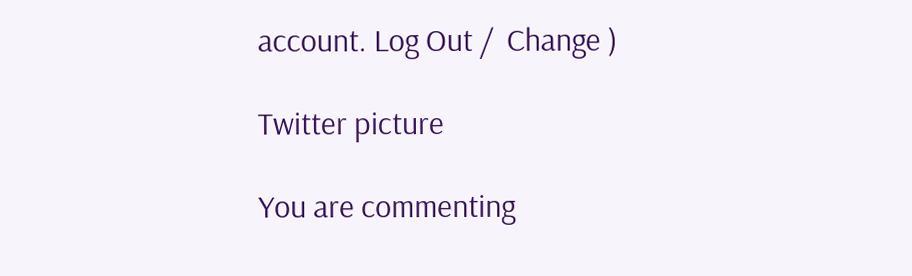account. Log Out /  Change )

Twitter picture

You are commenting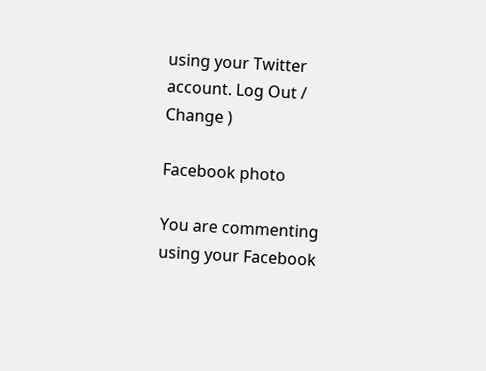using your Twitter account. Log Out /  Change )

Facebook photo

You are commenting using your Facebook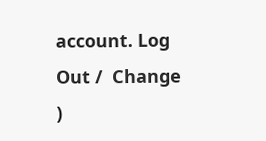account. Log Out /  Change )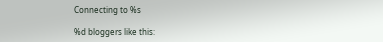Connecting to %s

%d bloggers like this: